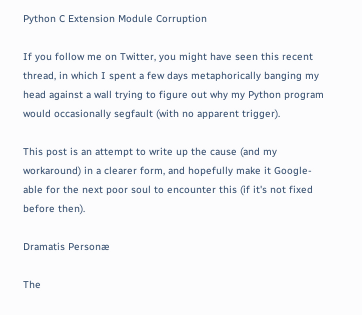Python C Extension Module Corruption

If you follow me on Twitter, you might have seen this recent thread, in which I spent a few days metaphorically banging my head against a wall trying to figure out why my Python program would occasionally segfault (with no apparent trigger).

This post is an attempt to write up the cause (and my workaround) in a clearer form, and hopefully make it Google-able for the next poor soul to encounter this (if it's not fixed before then).

Dramatis Personæ

The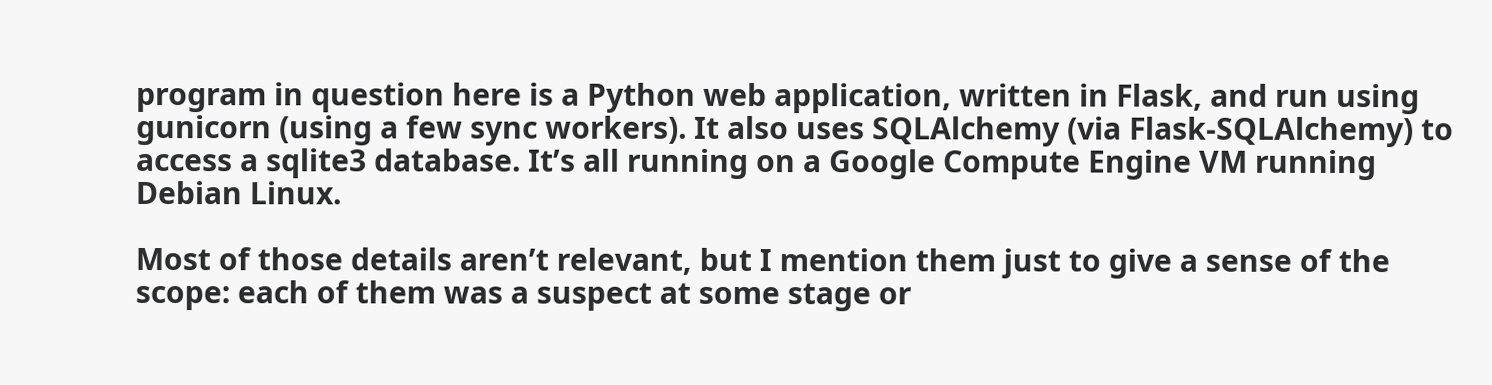program in question here is a Python web application, written in Flask, and run using gunicorn (using a few sync workers). It also uses SQLAlchemy (via Flask-SQLAlchemy) to access a sqlite3 database. It’s all running on a Google Compute Engine VM running Debian Linux.

Most of those details aren’t relevant, but I mention them just to give a sense of the scope: each of them was a suspect at some stage or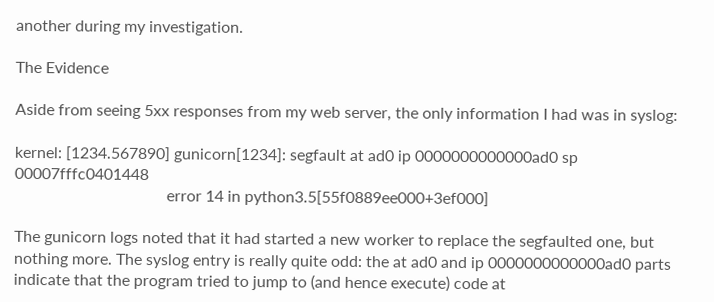another during my investigation.

The Evidence

Aside from seeing 5xx responses from my web server, the only information I had was in syslog:

kernel: [1234.567890] gunicorn[1234]: segfault at ad0 ip 0000000000000ad0 sp 00007fffc0401448
                                      error 14 in python3.5[55f0889ee000+3ef000]

The gunicorn logs noted that it had started a new worker to replace the segfaulted one, but nothing more. The syslog entry is really quite odd: the at ad0 and ip 0000000000000ad0 parts indicate that the program tried to jump to (and hence execute) code at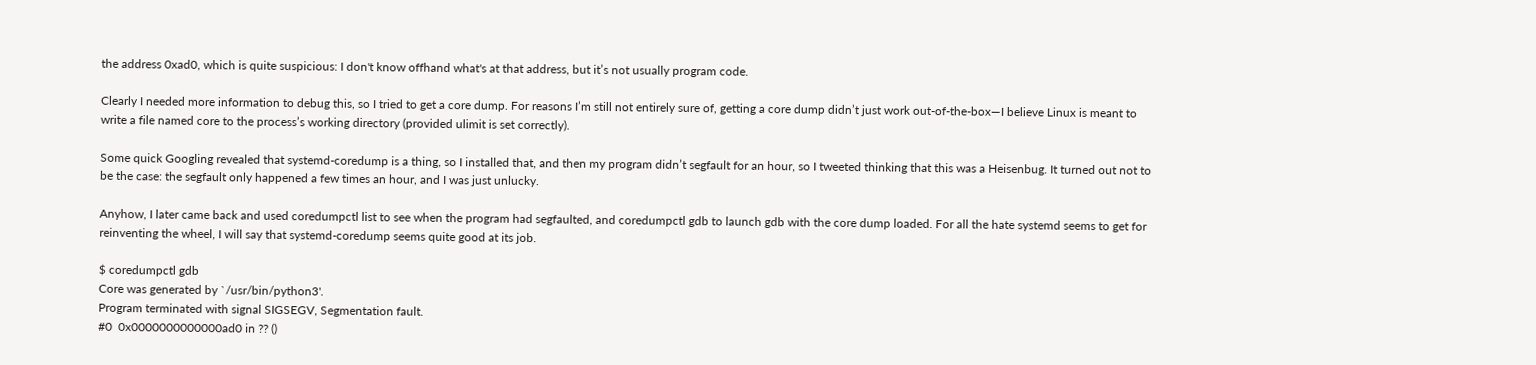the address 0xad0, which is quite suspicious: I don't know offhand what's at that address, but it’s not usually program code.

Clearly I needed more information to debug this, so I tried to get a core dump. For reasons I’m still not entirely sure of, getting a core dump didn’t just work out-of-the-box—I believe Linux is meant to write a file named core to the process’s working directory (provided ulimit is set correctly).

Some quick Googling revealed that systemd-coredump is a thing, so I installed that, and then my program didn’t segfault for an hour, so I tweeted thinking that this was a Heisenbug. It turned out not to be the case: the segfault only happened a few times an hour, and I was just unlucky.

Anyhow, I later came back and used coredumpctl list to see when the program had segfaulted, and coredumpctl gdb to launch gdb with the core dump loaded. For all the hate systemd seems to get for reinventing the wheel, I will say that systemd-coredump seems quite good at its job.

$ coredumpctl gdb
Core was generated by `/usr/bin/python3'.
Program terminated with signal SIGSEGV, Segmentation fault.
#0  0x0000000000000ad0 in ?? ()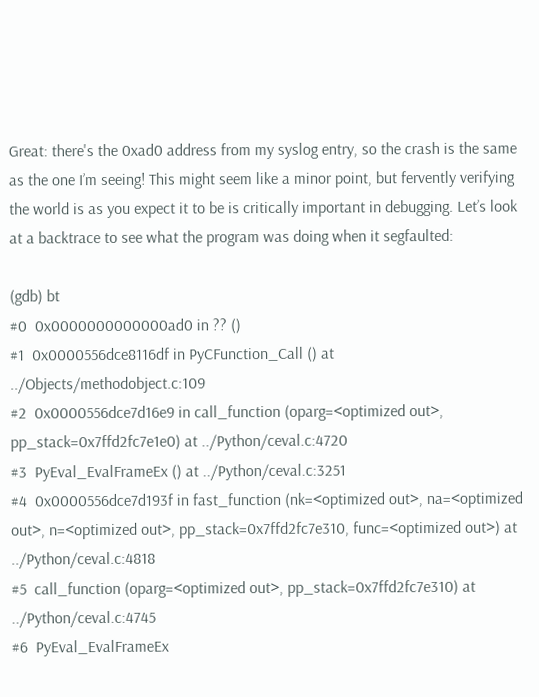Great: there's the 0xad0 address from my syslog entry, so the crash is the same as the one I’m seeing! This might seem like a minor point, but fervently verifying the world is as you expect it to be is critically important in debugging. Let’s look at a backtrace to see what the program was doing when it segfaulted:

(gdb) bt
#0  0x0000000000000ad0 in ?? ()
#1  0x0000556dce8116df in PyCFunction_Call () at ../Objects/methodobject.c:109
#2  0x0000556dce7d16e9 in call_function (oparg=<optimized out>, pp_stack=0x7ffd2fc7e1e0) at ../Python/ceval.c:4720
#3  PyEval_EvalFrameEx () at ../Python/ceval.c:3251
#4  0x0000556dce7d193f in fast_function (nk=<optimized out>, na=<optimized out>, n=<optimized out>, pp_stack=0x7ffd2fc7e310, func=<optimized out>) at ../Python/ceval.c:4818
#5  call_function (oparg=<optimized out>, pp_stack=0x7ffd2fc7e310) at ../Python/ceval.c:4745
#6  PyEval_EvalFrameEx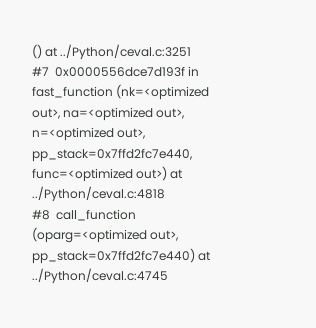() at ../Python/ceval.c:3251
#7  0x0000556dce7d193f in fast_function (nk=<optimized out>, na=<optimized out>, n=<optimized out>, pp_stack=0x7ffd2fc7e440, func=<optimized out>) at ../Python/ceval.c:4818
#8  call_function (oparg=<optimized out>, pp_stack=0x7ffd2fc7e440) at ../Python/ceval.c:4745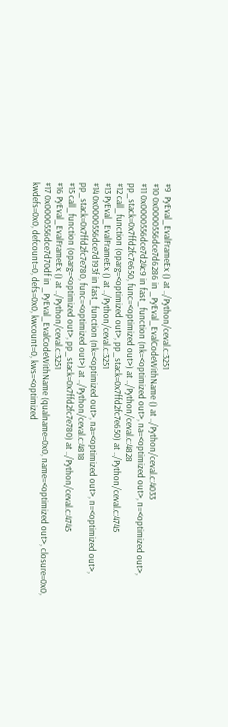#9  PyEval_EvalFrameEx () at ../Python/ceval.c:3251
#10 0x0000556dce7d6286 in _PyEval_EvalCodeWithName () at ../Python/ceval.c:4033
#11 0x0000556dce7d24c9 in fast_function (nk=<optimized out>, na=<optimized out>, n=<optimized out>, pp_stack=0x7ffd2fc7e650, func=<optimized out>) at ../Python/ceval.c:4828
#12 call_function (oparg=<optimized out>, pp_stack=0x7ffd2fc7e650) at ../Python/ceval.c:4745
#13 PyEval_EvalFrameEx () at ../Python/ceval.c:3251
#14 0x0000556dce7d193f in fast_function (nk=<optimized out>, na=<optimized out>, n=<optimized out>, pp_stack=0x7ffd2fc7e780, func=<optimized out>) at ../Python/ceval.c:4818
#15 call_function (oparg=<optimized out>, pp_stack=0x7ffd2fc7e780) at ../Python/ceval.c:4745
#16 PyEval_EvalFrameEx () at ../Python/ceval.c:3251
#17 0x0000556dce7d70df in _PyEval_EvalCodeWithName (qualname=0x0, name=<optimized out>, closure=0x0, kwdefs=0x0, defcount=0, defs=0x0, kwcount=0, kws=<optimized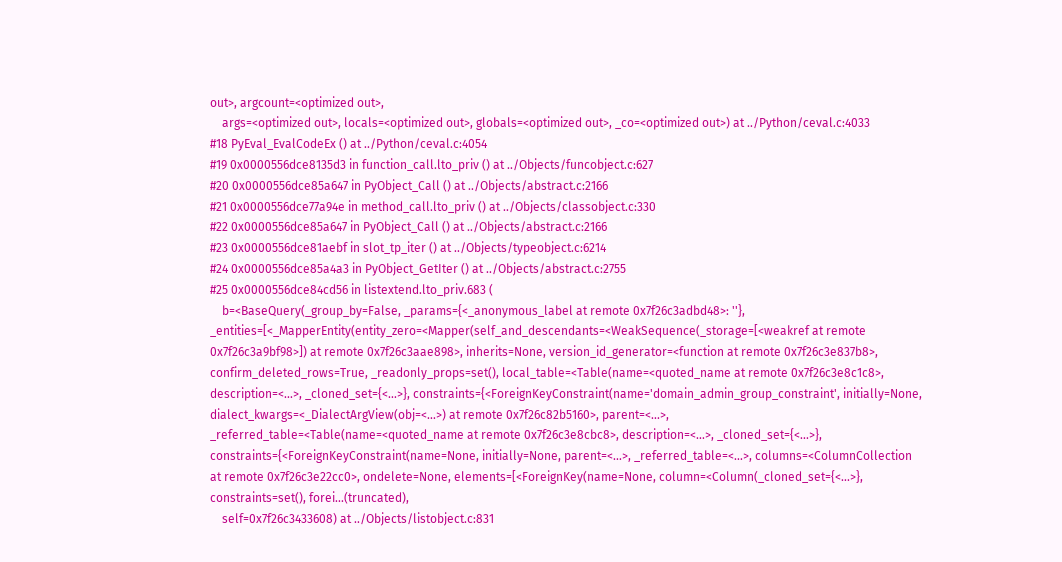out>, argcount=<optimized out>,
    args=<optimized out>, locals=<optimized out>, globals=<optimized out>, _co=<optimized out>) at ../Python/ceval.c:4033
#18 PyEval_EvalCodeEx () at ../Python/ceval.c:4054
#19 0x0000556dce8135d3 in function_call.lto_priv () at ../Objects/funcobject.c:627
#20 0x0000556dce85a647 in PyObject_Call () at ../Objects/abstract.c:2166
#21 0x0000556dce77a94e in method_call.lto_priv () at ../Objects/classobject.c:330
#22 0x0000556dce85a647 in PyObject_Call () at ../Objects/abstract.c:2166
#23 0x0000556dce81aebf in slot_tp_iter () at ../Objects/typeobject.c:6214
#24 0x0000556dce85a4a3 in PyObject_GetIter () at ../Objects/abstract.c:2755
#25 0x0000556dce84cd56 in listextend.lto_priv.683 (
    b=<BaseQuery(_group_by=False, _params={<_anonymous_label at remote 0x7f26c3adbd48>: ''}, _entities=[<_MapperEntity(entity_zero=<Mapper(self_and_descendants=<WeakSequence(_storage=[<weakref at remote 0x7f26c3a9bf98>]) at remote 0x7f26c3aae898>, inherits=None, version_id_generator=<function at remote 0x7f26c3e837b8>, confirm_deleted_rows=True, _readonly_props=set(), local_table=<Table(name=<quoted_name at remote 0x7f26c3e8c1c8>, description=<...>, _cloned_set={<...>}, constraints={<ForeignKeyConstraint(name='domain_admin_group_constraint', initially=None, dialect_kwargs=<_DialectArgView(obj=<...>) at remote 0x7f26c82b5160>, parent=<...>, _referred_table=<Table(name=<quoted_name at remote 0x7f26c3e8cbc8>, description=<...>, _cloned_set={<...>}, constraints={<ForeignKeyConstraint(name=None, initially=None, parent=<...>, _referred_table=<...>, columns=<ColumnCollection at remote 0x7f26c3e22cc0>, ondelete=None, elements=[<ForeignKey(name=None, column=<Column(_cloned_set={<...>}, constraints=set(), forei...(truncated),
    self=0x7f26c3433608) at ../Objects/listobject.c:831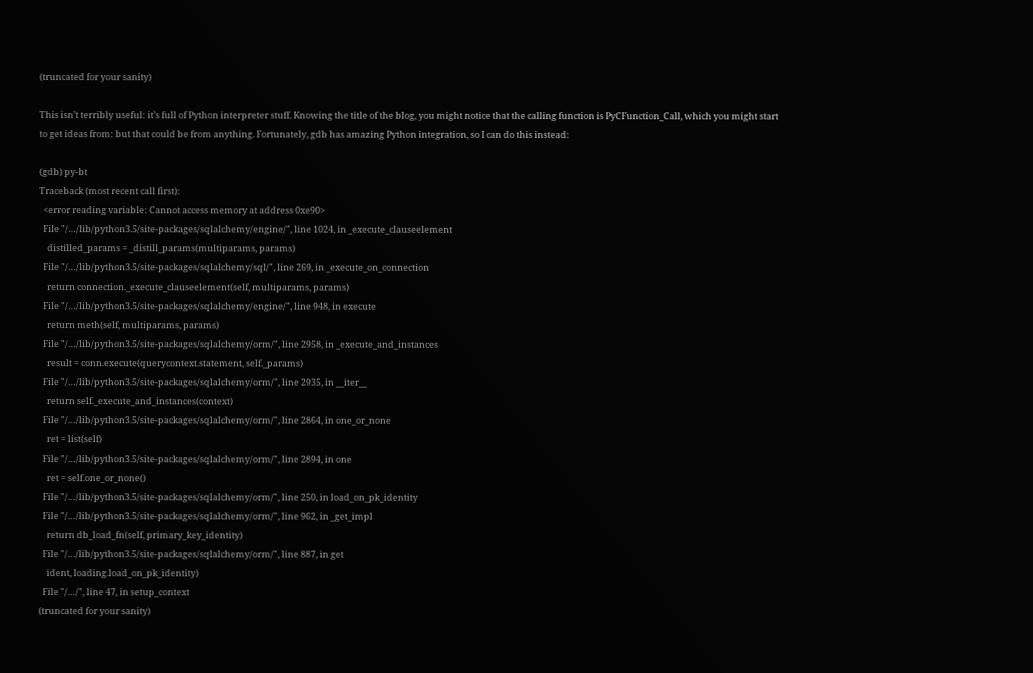(truncated for your sanity)

This isn’t terribly useful: it’s full of Python interpreter stuff. Knowing the title of the blog, you might notice that the calling function is PyCFunction_Call, which you might start to get ideas from: but that could be from anything. Fortunately, gdb has amazing Python integration, so I can do this instead:

(gdb) py-bt
Traceback (most recent call first):
  <error reading variable: Cannot access memory at address 0xe90>
  File "/…/lib/python3.5/site-packages/sqlalchemy/engine/", line 1024, in _execute_clauseelement
    distilled_params = _distill_params(multiparams, params)
  File "/…/lib/python3.5/site-packages/sqlalchemy/sql/", line 269, in _execute_on_connection
    return connection._execute_clauseelement(self, multiparams, params)
  File "/…/lib/python3.5/site-packages/sqlalchemy/engine/", line 948, in execute
    return meth(self, multiparams, params)
  File "/…/lib/python3.5/site-packages/sqlalchemy/orm/", line 2958, in _execute_and_instances
    result = conn.execute(querycontext.statement, self._params)
  File "/…/lib/python3.5/site-packages/sqlalchemy/orm/", line 2935, in __iter__
    return self._execute_and_instances(context)
  File "/…/lib/python3.5/site-packages/sqlalchemy/orm/", line 2864, in one_or_none
    ret = list(self)
  File "/…/lib/python3.5/site-packages/sqlalchemy/orm/", line 2894, in one
    ret = self.one_or_none()
  File "/…/lib/python3.5/site-packages/sqlalchemy/orm/", line 250, in load_on_pk_identity
  File "/…/lib/python3.5/site-packages/sqlalchemy/orm/", line 962, in _get_impl
    return db_load_fn(self, primary_key_identity)
  File "/…/lib/python3.5/site-packages/sqlalchemy/orm/", line 887, in get
    ident, loading.load_on_pk_identity)
  File "/…/", line 47, in setup_context
(truncated for your sanity)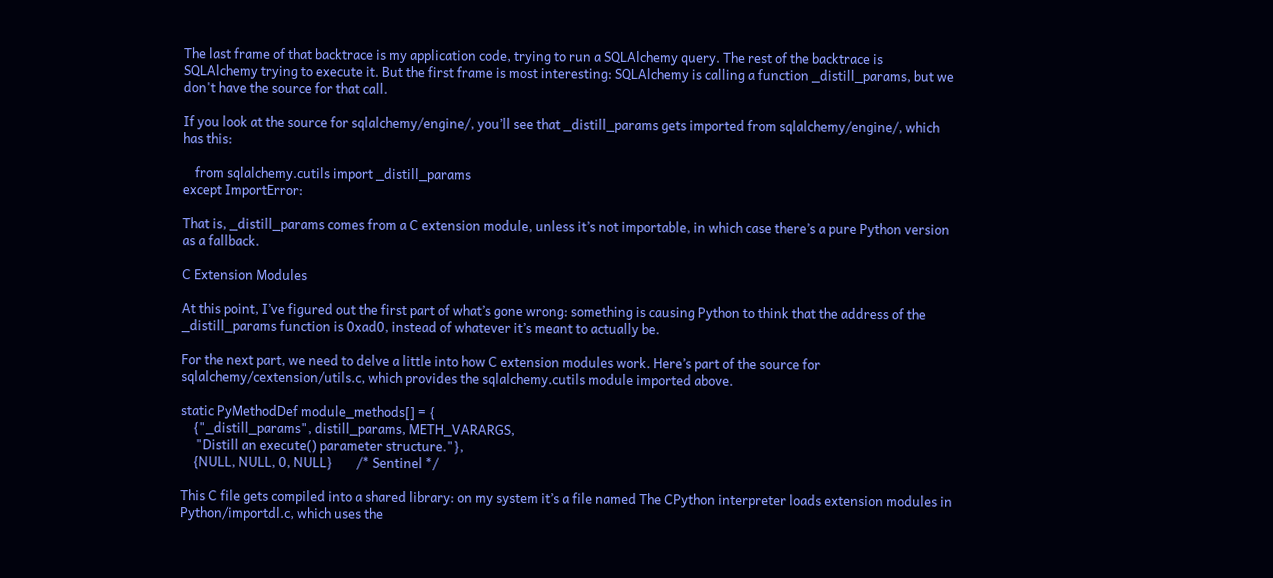The last frame of that backtrace is my application code, trying to run a SQLAlchemy query. The rest of the backtrace is SQLAlchemy trying to execute it. But the first frame is most interesting: SQLAlchemy is calling a function _distill_params, but we don't have the source for that call.

If you look at the source for sqlalchemy/engine/, you’ll see that _distill_params gets imported from sqlalchemy/engine/, which has this:

    from sqlalchemy.cutils import _distill_params
except ImportError:

That is, _distill_params comes from a C extension module, unless it’s not importable, in which case there’s a pure Python version as a fallback.

C Extension Modules

At this point, I’ve figured out the first part of what’s gone wrong: something is causing Python to think that the address of the _distill_params function is 0xad0, instead of whatever it’s meant to actually be.

For the next part, we need to delve a little into how C extension modules work. Here’s part of the source for sqlalchemy/cextension/utils.c, which provides the sqlalchemy.cutils module imported above.

static PyMethodDef module_methods[] = {
    {"_distill_params", distill_params, METH_VARARGS,
     "Distill an execute() parameter structure."},
    {NULL, NULL, 0, NULL}        /* Sentinel */

This C file gets compiled into a shared library: on my system it’s a file named The CPython interpreter loads extension modules in Python/importdl.c, which uses the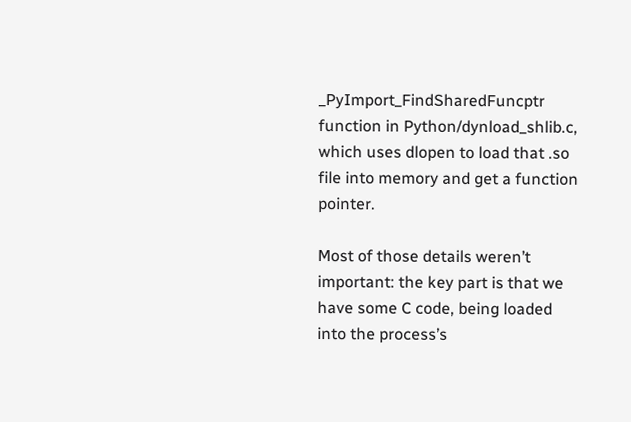_PyImport_FindSharedFuncptr function in Python/dynload_shlib.c, which uses dlopen to load that .so file into memory and get a function pointer.

Most of those details weren’t important: the key part is that we have some C code, being loaded into the process’s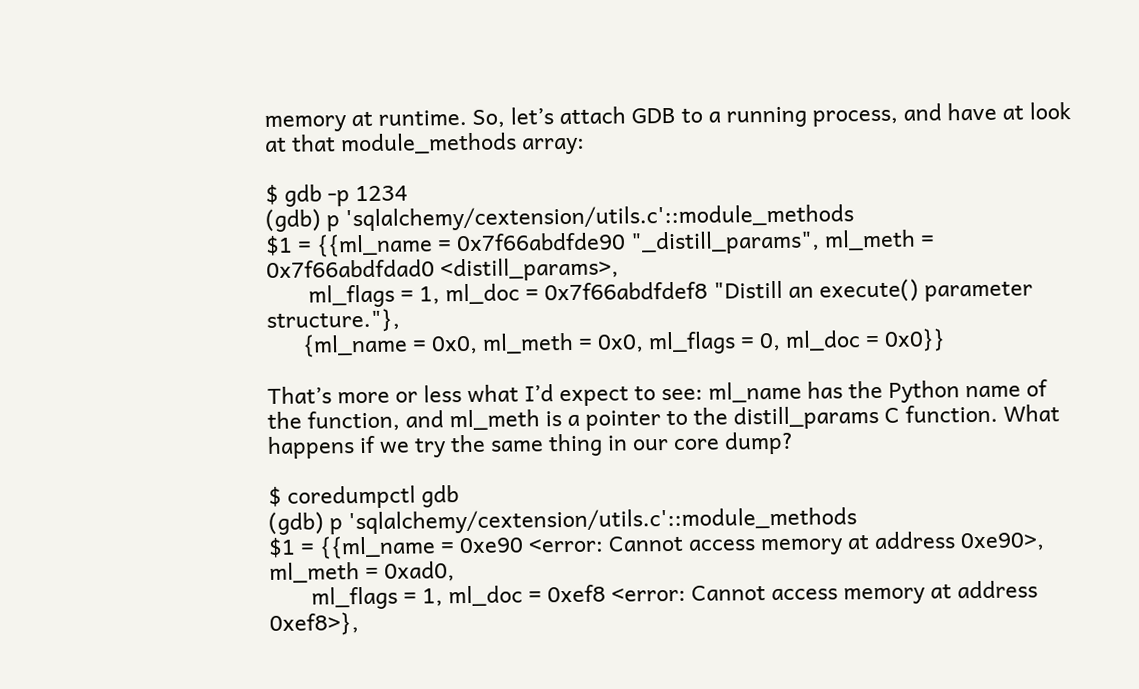memory at runtime. So, let’s attach GDB to a running process, and have at look at that module_methods array:

$ gdb -p 1234
(gdb) p 'sqlalchemy/cextension/utils.c'::module_methods
$1 = {{ml_name = 0x7f66abdfde90 "_distill_params", ml_meth = 0x7f66abdfdad0 <distill_params>,
       ml_flags = 1, ml_doc = 0x7f66abdfdef8 "Distill an execute() parameter structure."},
      {ml_name = 0x0, ml_meth = 0x0, ml_flags = 0, ml_doc = 0x0}}

That’s more or less what I’d expect to see: ml_name has the Python name of the function, and ml_meth is a pointer to the distill_params C function. What happens if we try the same thing in our core dump?

$ coredumpctl gdb
(gdb) p 'sqlalchemy/cextension/utils.c'::module_methods
$1 = {{ml_name = 0xe90 <error: Cannot access memory at address 0xe90>, ml_meth = 0xad0,
       ml_flags = 1, ml_doc = 0xef8 <error: Cannot access memory at address 0xef8>},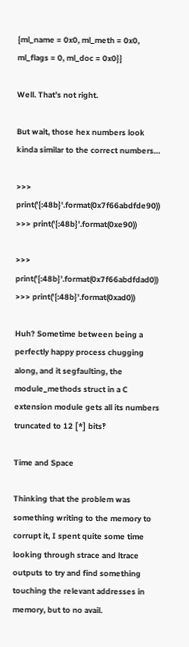{ml_name = 0x0, ml_meth = 0x0, ml_flags = 0, ml_doc = 0x0}}

Well. That’s not right.

But wait, those hex numbers look kinda similar to the correct numbers…

>>> print('{:48b}'.format(0x7f66abdfde90))
>>> print('{:48b}'.format(0xe90))

>>> print('{:48b}'.format(0x7f66abdfdad0))
>>> print('{:48b}'.format(0xad0))

Huh? Sometime between being a perfectly happy process chugging along, and it segfaulting, the module_methods struct in a C extension module gets all its numbers truncated to 12 [*] bits‽

Time and Space

Thinking that the problem was something writing to the memory to corrupt it, I spent quite some time looking through strace and ltrace outputs to try and find something touching the relevant addresses in memory, but to no avail.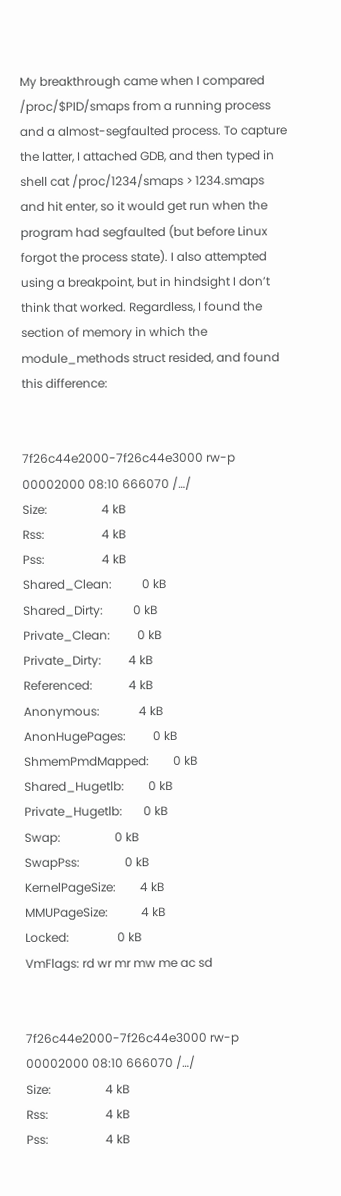My breakthrough came when I compared /proc/$PID/smaps from a running process and a almost-segfaulted process. To capture the latter, I attached GDB, and then typed in shell cat /proc/1234/smaps > 1234.smaps and hit enter, so it would get run when the program had segfaulted (but before Linux forgot the process state). I also attempted using a breakpoint, but in hindsight I don’t think that worked. Regardless, I found the section of memory in which the module_methods struct resided, and found this difference:


7f26c44e2000-7f26c44e3000 rw-p 00002000 08:10 666070 /…/
Size:                  4 kB
Rss:                   4 kB
Pss:                   4 kB
Shared_Clean:          0 kB
Shared_Dirty:          0 kB
Private_Clean:         0 kB
Private_Dirty:         4 kB
Referenced:            4 kB
Anonymous:             4 kB
AnonHugePages:         0 kB
ShmemPmdMapped:        0 kB
Shared_Hugetlb:        0 kB
Private_Hugetlb:       0 kB
Swap:                  0 kB
SwapPss:               0 kB
KernelPageSize:        4 kB
MMUPageSize:           4 kB
Locked:                0 kB
VmFlags: rd wr mr mw me ac sd


7f26c44e2000-7f26c44e3000 rw-p 00002000 08:10 666070 /…/
Size:                  4 kB
Rss:                   4 kB
Pss:                   4 kB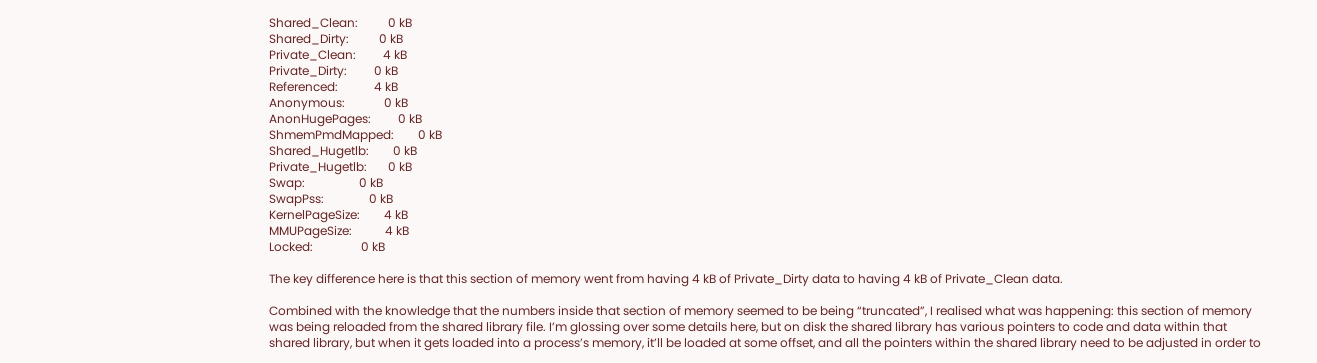Shared_Clean:          0 kB
Shared_Dirty:          0 kB
Private_Clean:         4 kB
Private_Dirty:         0 kB
Referenced:            4 kB
Anonymous:             0 kB
AnonHugePages:         0 kB
ShmemPmdMapped:        0 kB
Shared_Hugetlb:        0 kB
Private_Hugetlb:       0 kB
Swap:                  0 kB
SwapPss:               0 kB
KernelPageSize:        4 kB
MMUPageSize:           4 kB
Locked:                0 kB

The key difference here is that this section of memory went from having 4 kB of Private_Dirty data to having 4 kB of Private_Clean data.

Combined with the knowledge that the numbers inside that section of memory seemed to be being “truncated”, I realised what was happening: this section of memory was being reloaded from the shared library file. I’m glossing over some details here, but on disk the shared library has various pointers to code and data within that shared library, but when it gets loaded into a process’s memory, it’ll be loaded at some offset, and all the pointers within the shared library need to be adjusted in order to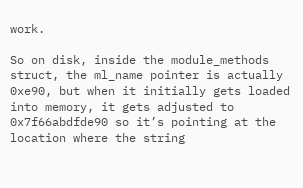work.

So on disk, inside the module_methods struct, the ml_name pointer is actually 0xe90, but when it initially gets loaded into memory, it gets adjusted to 0x7f66abdfde90 so it’s pointing at the location where the string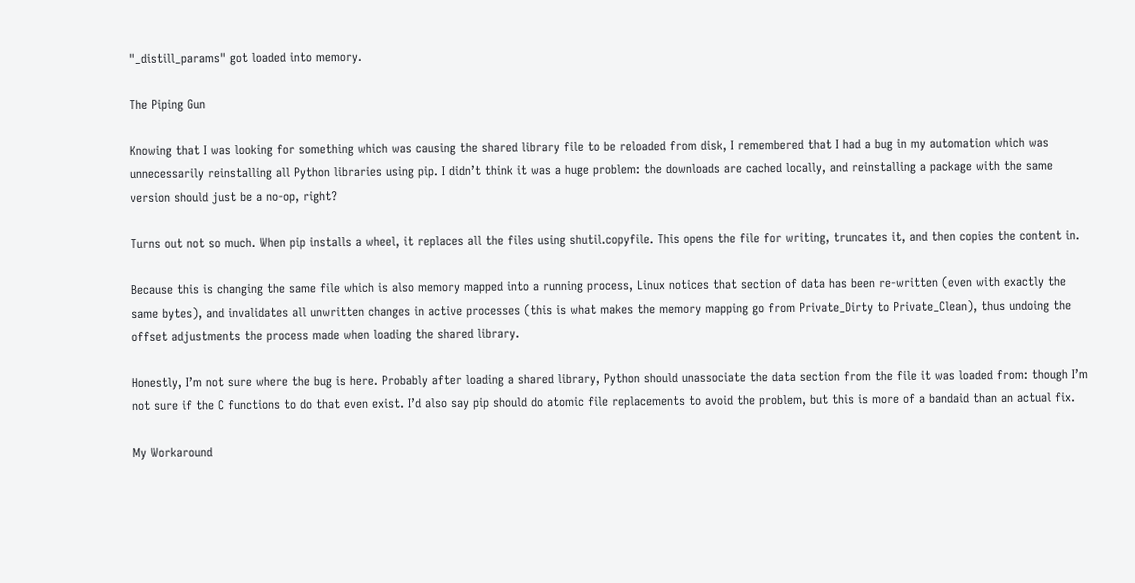"_distill_params" got loaded into memory.

The Piping Gun

Knowing that I was looking for something which was causing the shared library file to be reloaded from disk, I remembered that I had a bug in my automation which was unnecessarily reinstalling all Python libraries using pip. I didn’t think it was a huge problem: the downloads are cached locally, and reinstalling a package with the same version should just be a no-op, right?

Turns out not so much. When pip installs a wheel, it replaces all the files using shutil.copyfile. This opens the file for writing, truncates it, and then copies the content in.

Because this is changing the same file which is also memory mapped into a running process, Linux notices that section of data has been re-written (even with exactly the same bytes), and invalidates all unwritten changes in active processes (this is what makes the memory mapping go from Private_Dirty to Private_Clean), thus undoing the offset adjustments the process made when loading the shared library.

Honestly, I’m not sure where the bug is here. Probably after loading a shared library, Python should unassociate the data section from the file it was loaded from: though I’m not sure if the C functions to do that even exist. I’d also say pip should do atomic file replacements to avoid the problem, but this is more of a bandaid than an actual fix.

My Workaround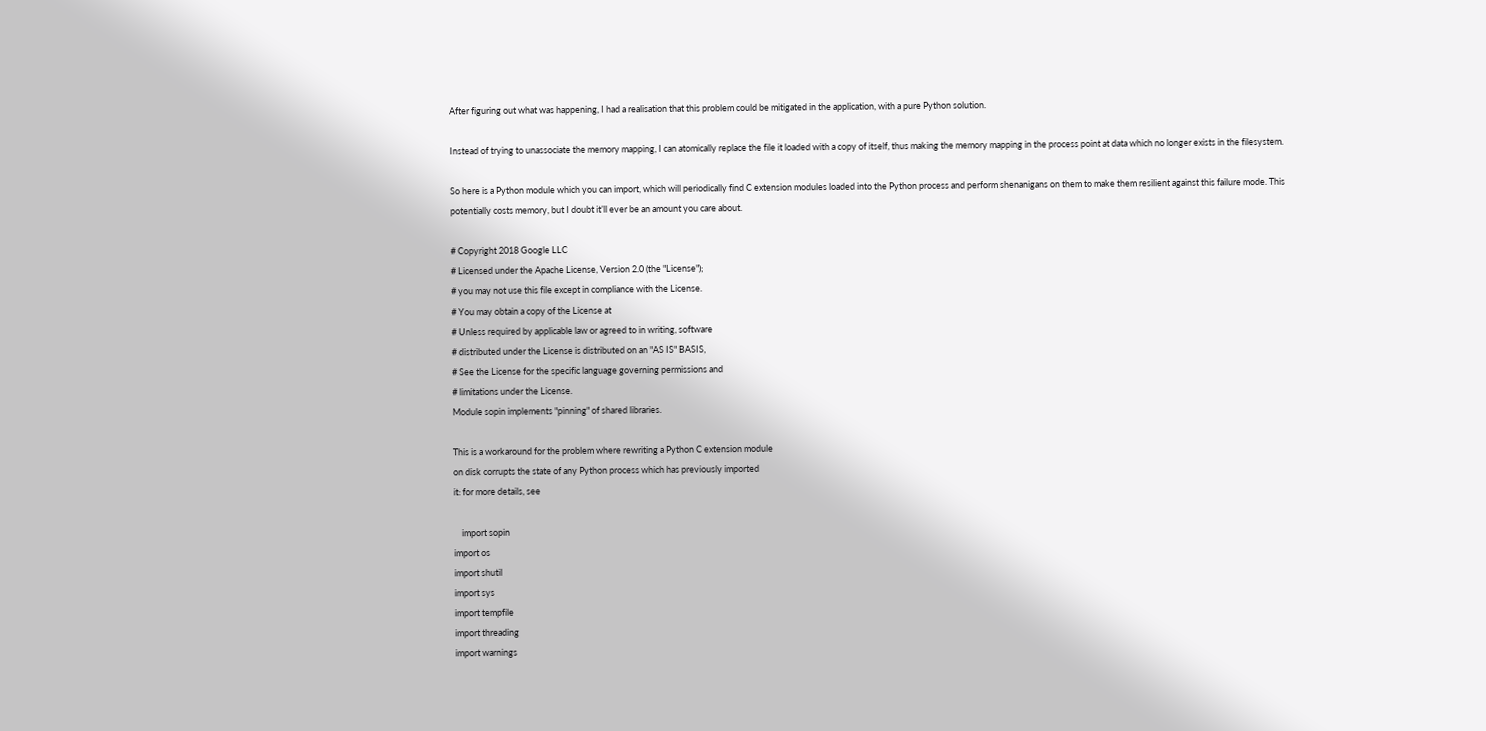After figuring out what was happening, I had a realisation that this problem could be mitigated in the application, with a pure Python solution.

Instead of trying to unassociate the memory mapping, I can atomically replace the file it loaded with a copy of itself, thus making the memory mapping in the process point at data which no longer exists in the filesystem.

So here is a Python module which you can import, which will periodically find C extension modules loaded into the Python process and perform shenanigans on them to make them resilient against this failure mode. This potentially costs memory, but I doubt it’ll ever be an amount you care about.

# Copyright 2018 Google LLC
# Licensed under the Apache License, Version 2.0 (the "License");
# you may not use this file except in compliance with the License.
# You may obtain a copy of the License at
# Unless required by applicable law or agreed to in writing, software
# distributed under the License is distributed on an "AS IS" BASIS,
# See the License for the specific language governing permissions and
# limitations under the License.
Module sopin implements "pinning" of shared libraries.

This is a workaround for the problem where rewriting a Python C extension module
on disk corrupts the state of any Python process which has previously imported
it: for more details, see

    import sopin
import os
import shutil
import sys
import tempfile
import threading
import warnings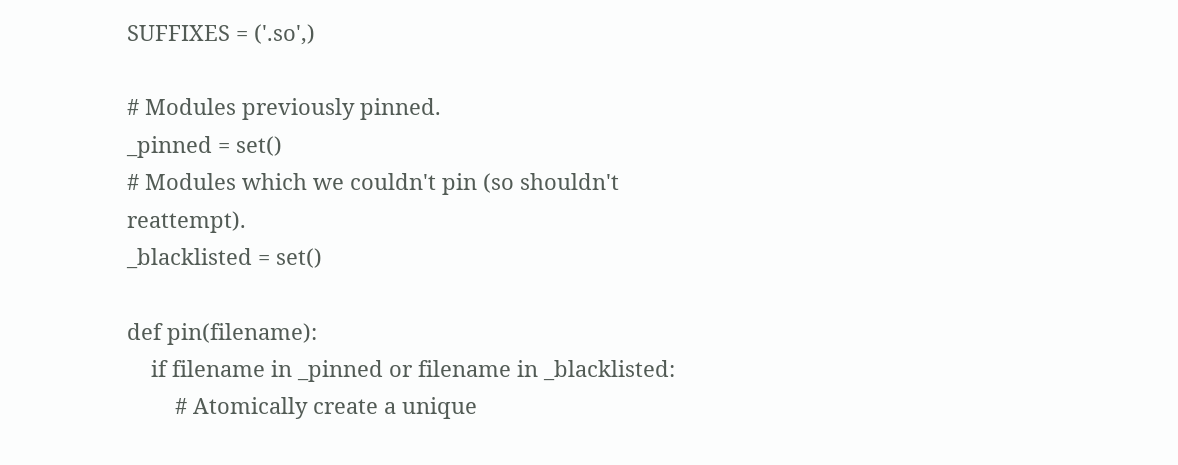SUFFIXES = ('.so',)

# Modules previously pinned.
_pinned = set()
# Modules which we couldn't pin (so shouldn't reattempt).
_blacklisted = set()

def pin(filename):
    if filename in _pinned or filename in _blacklisted:
        # Atomically create a unique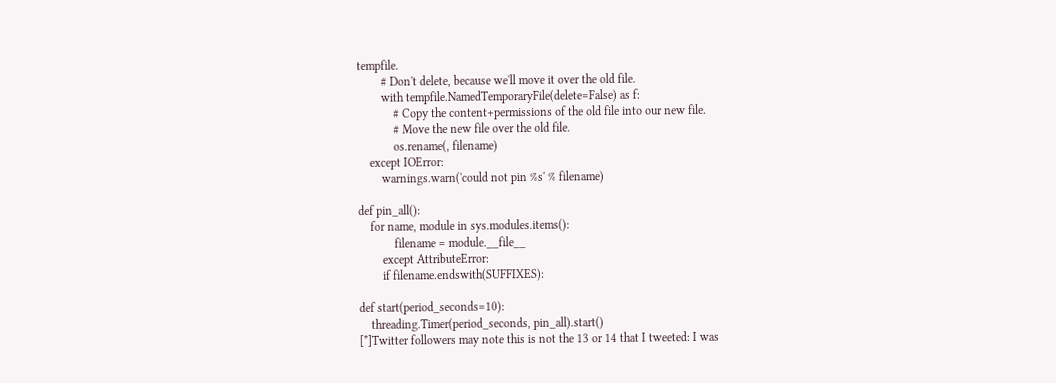tempfile.
        # Don't delete, because we'll move it over the old file.
        with tempfile.NamedTemporaryFile(delete=False) as f:
            # Copy the content+permissions of the old file into our new file.
            # Move the new file over the old file.
            os.rename(, filename)
    except IOError:
        warnings.warn('could not pin %s' % filename)

def pin_all():
    for name, module in sys.modules.items():
            filename = module.__file__
        except AttributeError:
        if filename.endswith(SUFFIXES):

def start(period_seconds=10):
    threading.Timer(period_seconds, pin_all).start()
[*]Twitter followers may note this is not the 13 or 14 that I tweeted: I was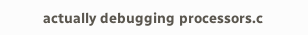actually debugging processors.c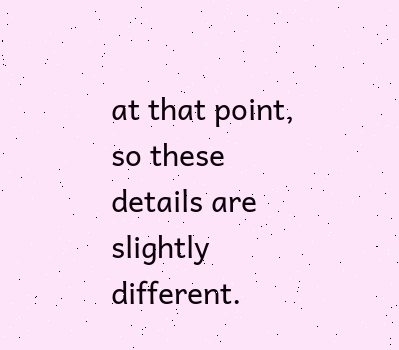at that point, so these details are slightly different.